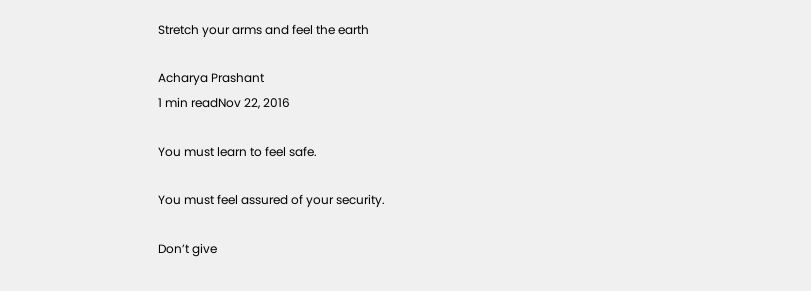Stretch your arms and feel the earth

Acharya Prashant
1 min readNov 22, 2016

You must learn to feel safe.

You must feel assured of your security.

Don’t give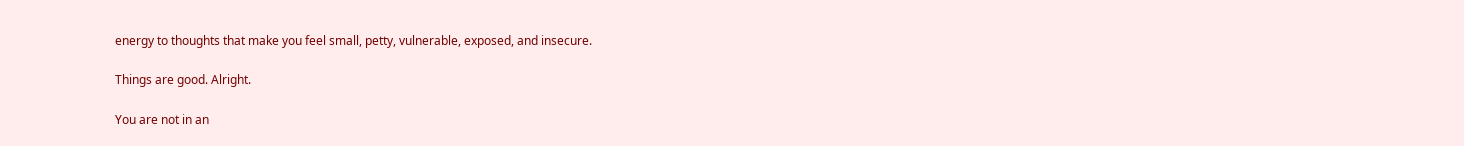energy to thoughts that make you feel small, petty, vulnerable, exposed, and insecure.

Things are good. Alright.

You are not in an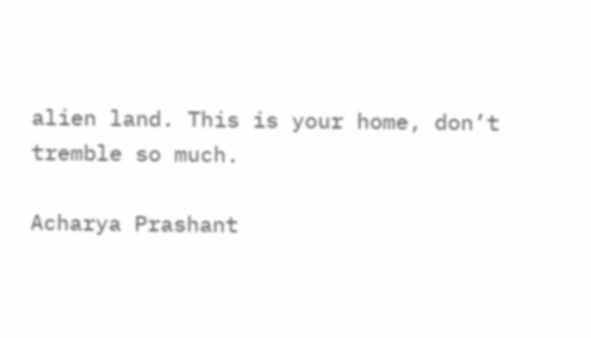alien land. This is your home, don’t tremble so much.

Acharya Prashant